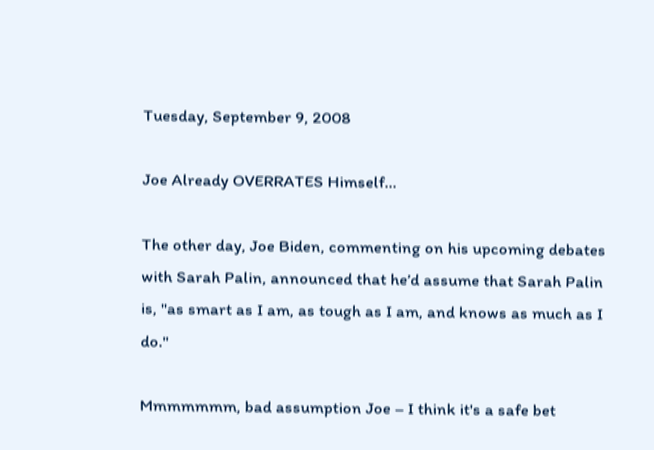Tuesday, September 9, 2008

Joe Already OVERRATES Himself...

The other day, Joe Biden, commenting on his upcoming debates with Sarah Palin, announced that he’d assume that Sarah Palin is, "as smart as I am, as tough as I am, and knows as much as I do."

Mmmmmmm, bad assumption Joe – I think it's a safe bet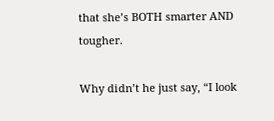that she’s BOTH smarter AND tougher.

Why didn’t he just say, “I look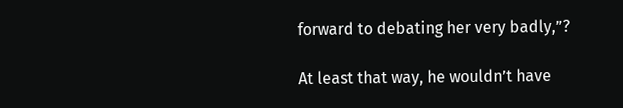forward to debating her very badly,”?

At least that way, he wouldn’t have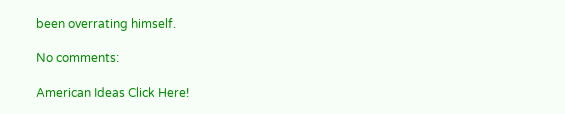been overrating himself.

No comments:

American Ideas Click Here!